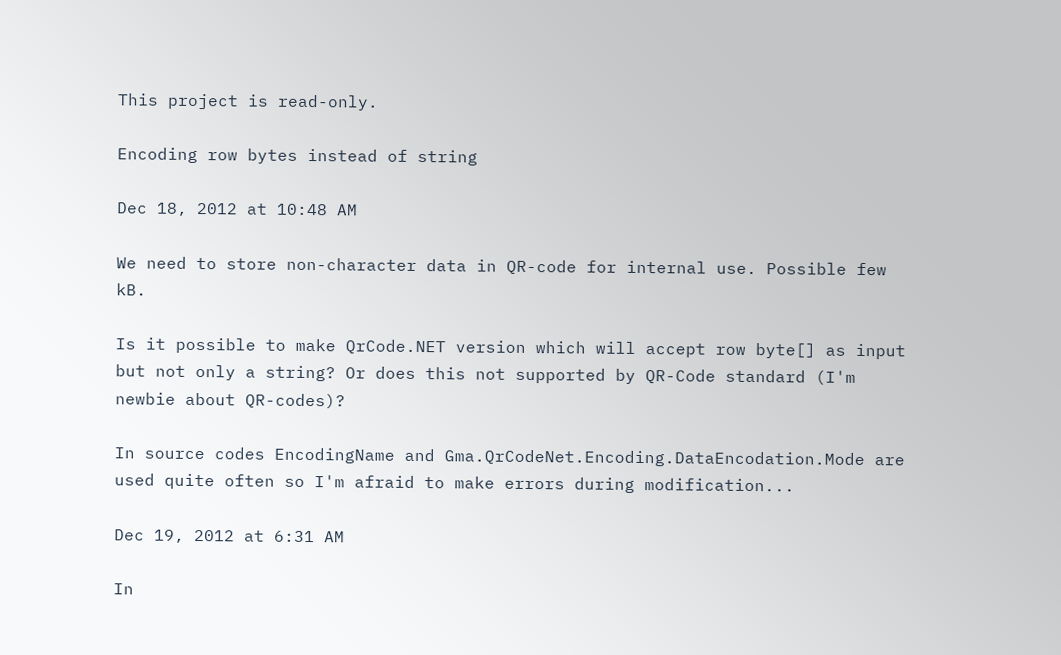This project is read-only.

Encoding row bytes instead of string

Dec 18, 2012 at 10:48 AM

We need to store non-character data in QR-code for internal use. Possible few kB.

Is it possible to make QrCode.NET version which will accept row byte[] as input but not only a string? Or does this not supported by QR-Code standard (I'm newbie about QR-codes)?

In source codes EncodingName and Gma.QrCodeNet.Encoding.DataEncodation.Mode are used quite often so I'm afraid to make errors during modification...

Dec 19, 2012 at 6:31 AM

In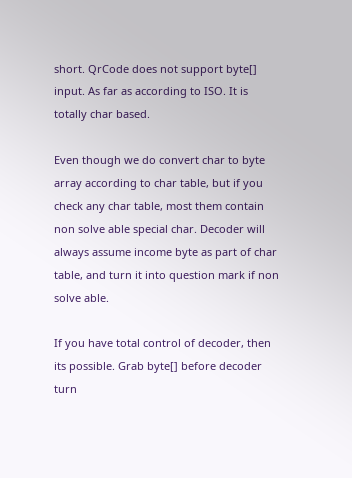short. QrCode does not support byte[] input. As far as according to ISO. It is totally char based.

Even though we do convert char to byte array according to char table, but if you check any char table, most them contain non solve able special char. Decoder will always assume income byte as part of char table, and turn it into question mark if non solve able.

If you have total control of decoder, then its possible. Grab byte[] before decoder turn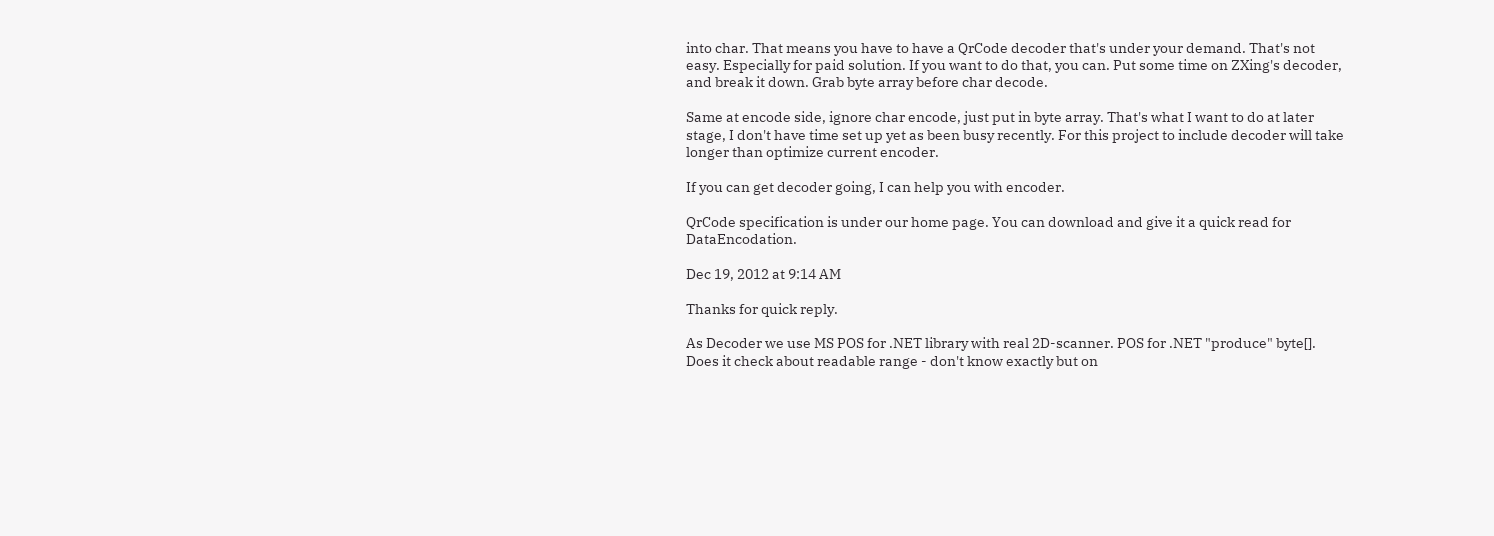into char. That means you have to have a QrCode decoder that's under your demand. That's not easy. Especially for paid solution. If you want to do that, you can. Put some time on ZXing's decoder, and break it down. Grab byte array before char decode.

Same at encode side, ignore char encode, just put in byte array. That's what I want to do at later stage, I don't have time set up yet as been busy recently. For this project to include decoder will take longer than optimize current encoder.

If you can get decoder going, I can help you with encoder.

QrCode specification is under our home page. You can download and give it a quick read for DataEncodation.

Dec 19, 2012 at 9:14 AM

Thanks for quick reply.

As Decoder we use MS POS for .NET library with real 2D-scanner. POS for .NET "produce" byte[]. Does it check about readable range - don't know exactly but on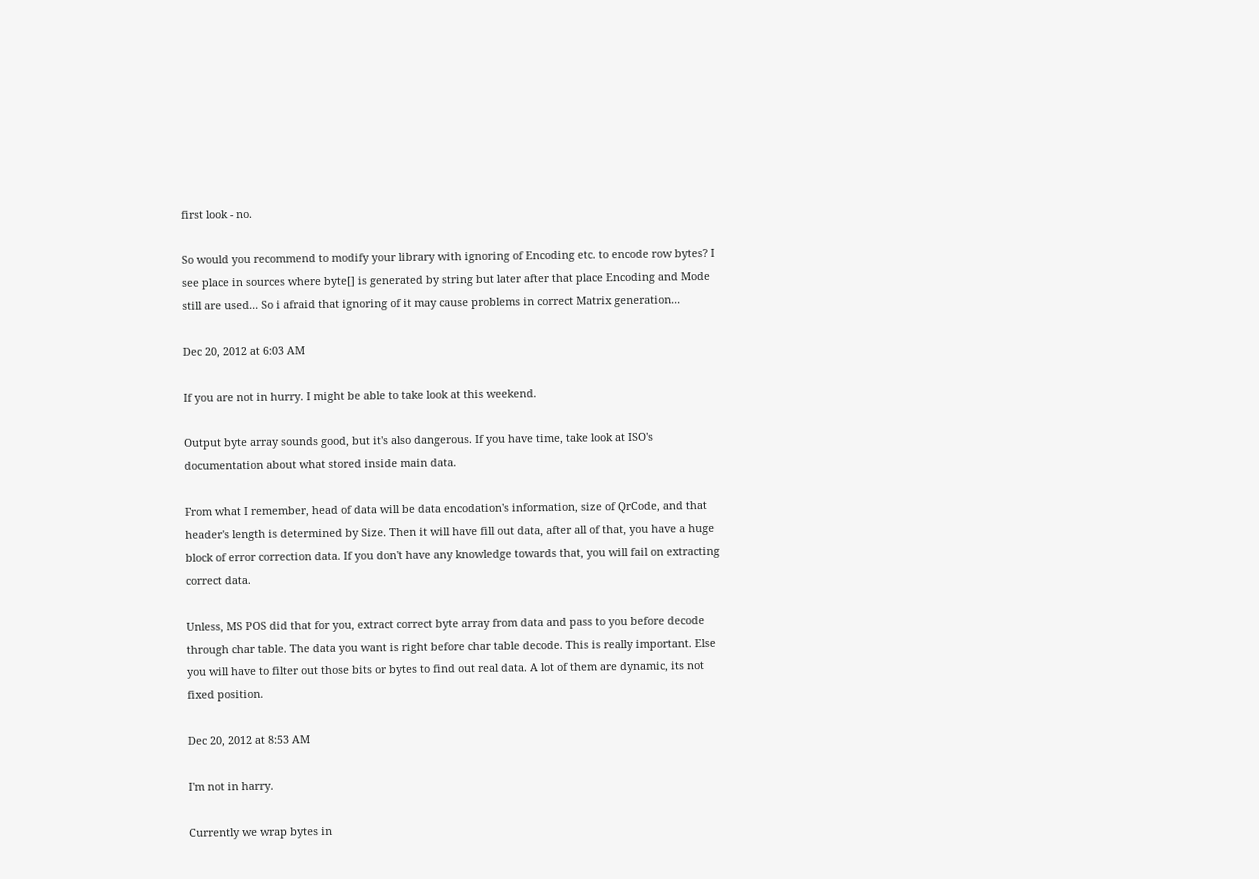first look - no.

So would you recommend to modify your library with ignoring of Encoding etc. to encode row bytes? I see place in sources where byte[] is generated by string but later after that place Encoding and Mode still are used... So i afraid that ignoring of it may cause problems in correct Matrix generation...

Dec 20, 2012 at 6:03 AM

If you are not in hurry. I might be able to take look at this weekend.

Output byte array sounds good, but it's also dangerous. If you have time, take look at ISO's documentation about what stored inside main data.

From what I remember, head of data will be data encodation's information, size of QrCode, and that header's length is determined by Size. Then it will have fill out data, after all of that, you have a huge block of error correction data. If you don't have any knowledge towards that, you will fail on extracting correct data.

Unless, MS POS did that for you, extract correct byte array from data and pass to you before decode through char table. The data you want is right before char table decode. This is really important. Else you will have to filter out those bits or bytes to find out real data. A lot of them are dynamic, its not fixed position.

Dec 20, 2012 at 8:53 AM

I'm not in harry.

Currently we wrap bytes in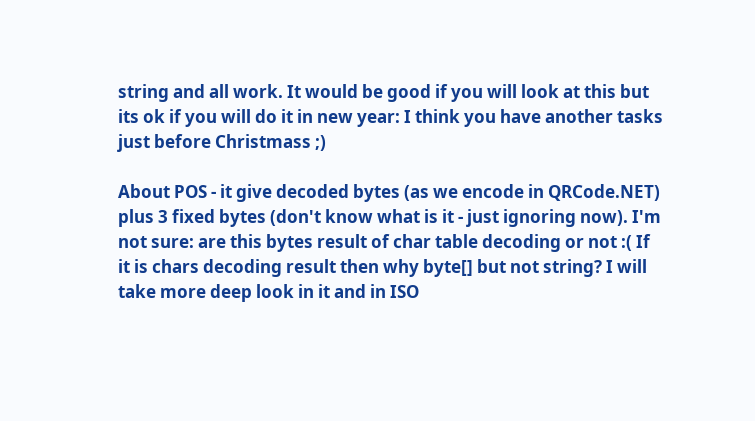string and all work. It would be good if you will look at this but its ok if you will do it in new year: I think you have another tasks just before Christmass ;)

About POS - it give decoded bytes (as we encode in QRCode.NET) plus 3 fixed bytes (don't know what is it - just ignoring now). I'm not sure: are this bytes result of char table decoding or not :( If it is chars decoding result then why byte[] but not string? I will take more deep look in it and in ISO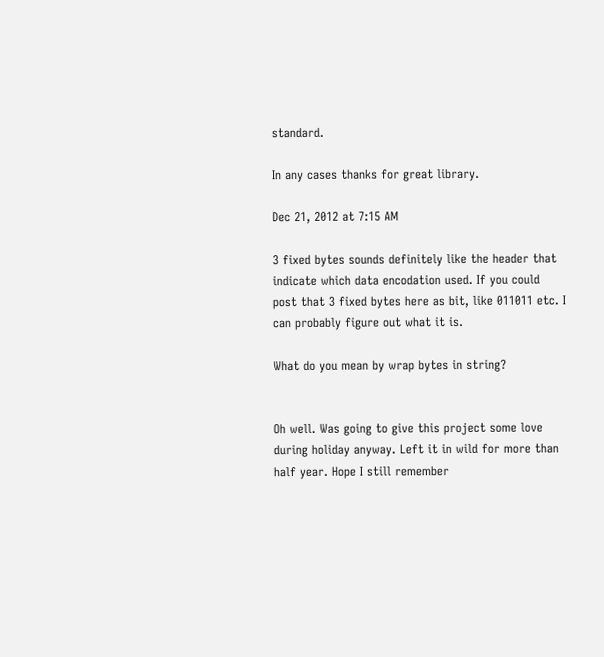standard.

In any cases thanks for great library.

Dec 21, 2012 at 7:15 AM

3 fixed bytes sounds definitely like the header that indicate which data encodation used. If you could post that 3 fixed bytes here as bit, like 011011 etc. I can probably figure out what it is.

What do you mean by wrap bytes in string?


Oh well. Was going to give this project some love during holiday anyway. Left it in wild for more than half year. Hope I still remember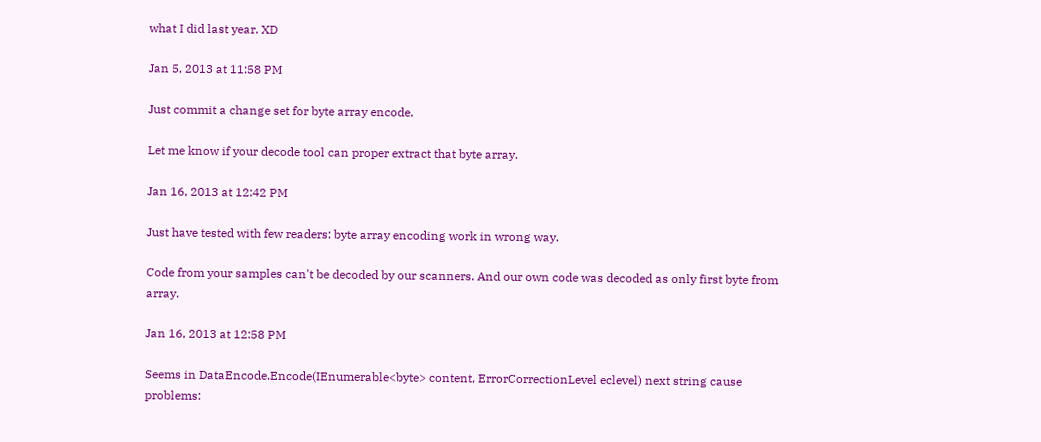what I did last year. XD

Jan 5, 2013 at 11:58 PM

Just commit a change set for byte array encode.

Let me know if your decode tool can proper extract that byte array.

Jan 16, 2013 at 12:42 PM

Just have tested with few readers: byte array encoding work in wrong way.

Code from your samples can't be decoded by our scanners. And our own code was decoded as only first byte from array.

Jan 16, 2013 at 12:58 PM

Seems in DataEncode.Encode(IEnumerable<byte> content, ErrorCorrectionLevel eclevel) next string cause problems: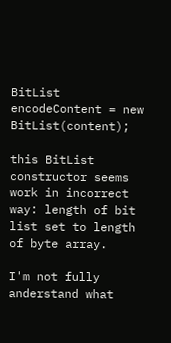BitList encodeContent = new BitList(content);

this BitList constructor seems work in incorrect way: length of bit list set to length of byte array.

I'm not fully anderstand what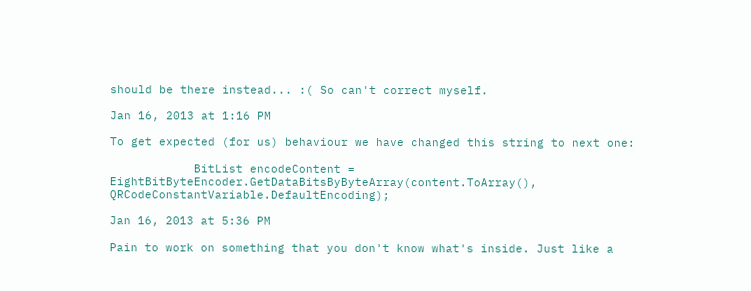should be there instead... :( So can't correct myself.

Jan 16, 2013 at 1:16 PM

To get expected (for us) behaviour we have changed this string to next one:

            BitList encodeContent = EightBitByteEncoder.GetDataBitsByByteArray(content.ToArray(), QRCodeConstantVariable.DefaultEncoding);

Jan 16, 2013 at 5:36 PM

Pain to work on something that you don't know what's inside. Just like a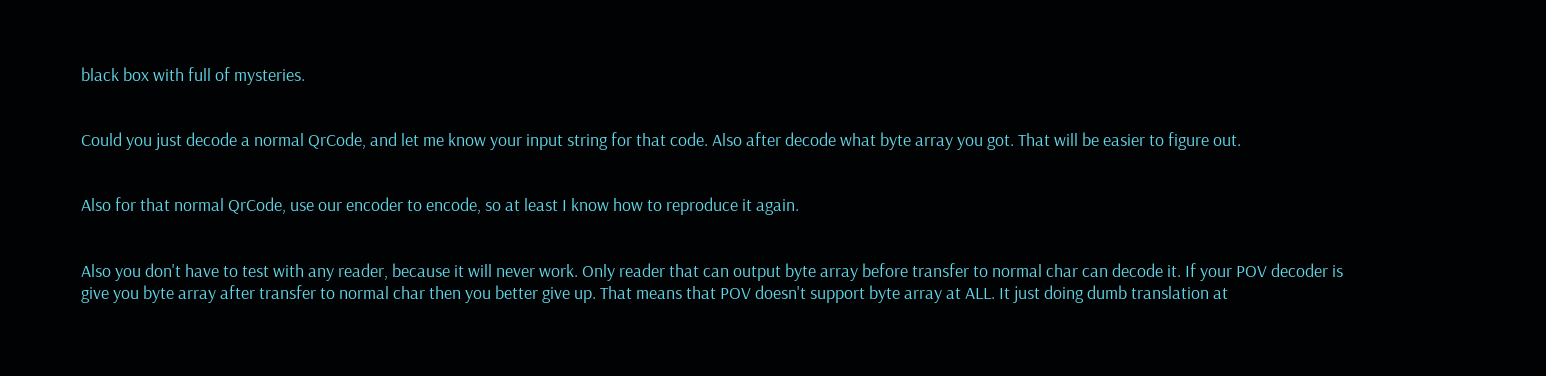black box with full of mysteries.


Could you just decode a normal QrCode, and let me know your input string for that code. Also after decode what byte array you got. That will be easier to figure out.


Also for that normal QrCode, use our encoder to encode, so at least I know how to reproduce it again.


Also you don't have to test with any reader, because it will never work. Only reader that can output byte array before transfer to normal char can decode it. If your POV decoder is give you byte array after transfer to normal char then you better give up. That means that POV doesn't support byte array at ALL. It just doing dumb translation at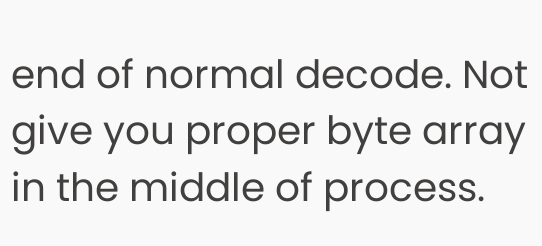end of normal decode. Not give you proper byte array in the middle of process.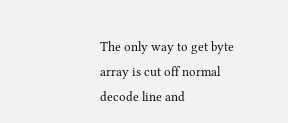The only way to get byte array is cut off normal decode line and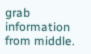grab information from middle.